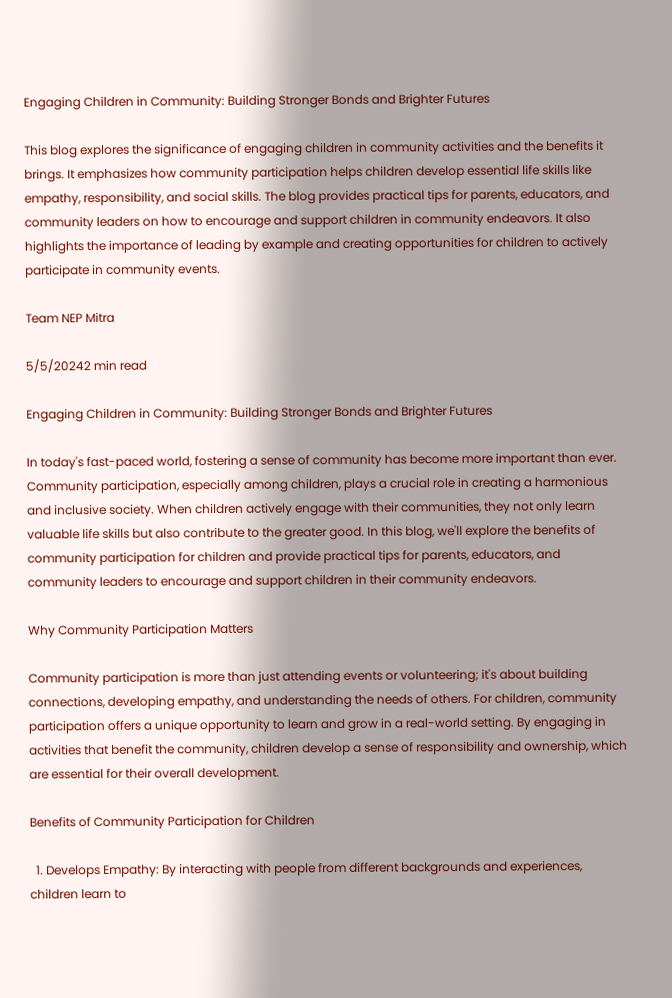Engaging Children in Community: Building Stronger Bonds and Brighter Futures

This blog explores the significance of engaging children in community activities and the benefits it brings. It emphasizes how community participation helps children develop essential life skills like empathy, responsibility, and social skills. The blog provides practical tips for parents, educators, and community leaders on how to encourage and support children in community endeavors. It also highlights the importance of leading by example and creating opportunities for children to actively participate in community events.

Team NEP Mitra

5/5/20242 min read

Engaging Children in Community: Building Stronger Bonds and Brighter Futures

In today's fast-paced world, fostering a sense of community has become more important than ever. Community participation, especially among children, plays a crucial role in creating a harmonious and inclusive society. When children actively engage with their communities, they not only learn valuable life skills but also contribute to the greater good. In this blog, we'll explore the benefits of community participation for children and provide practical tips for parents, educators, and community leaders to encourage and support children in their community endeavors.

Why Community Participation Matters

Community participation is more than just attending events or volunteering; it's about building connections, developing empathy, and understanding the needs of others. For children, community participation offers a unique opportunity to learn and grow in a real-world setting. By engaging in activities that benefit the community, children develop a sense of responsibility and ownership, which are essential for their overall development.

Benefits of Community Participation for Children

  1. Develops Empathy: By interacting with people from different backgrounds and experiences, children learn to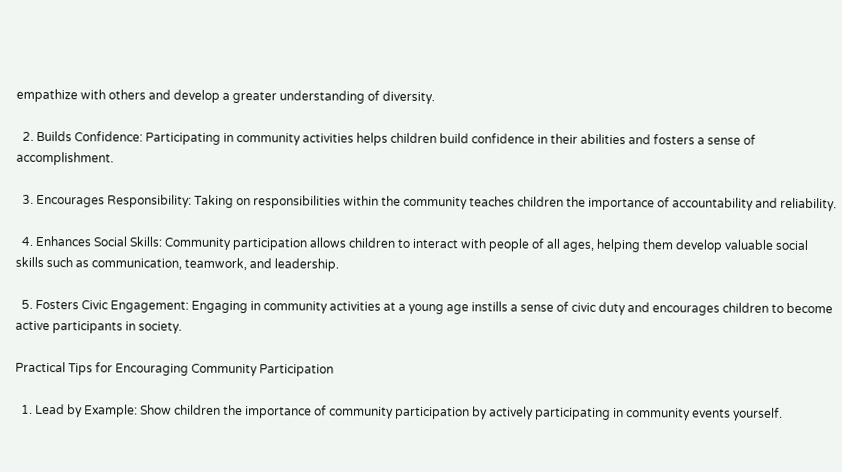empathize with others and develop a greater understanding of diversity.

  2. Builds Confidence: Participating in community activities helps children build confidence in their abilities and fosters a sense of accomplishment.

  3. Encourages Responsibility: Taking on responsibilities within the community teaches children the importance of accountability and reliability.

  4. Enhances Social Skills: Community participation allows children to interact with people of all ages, helping them develop valuable social skills such as communication, teamwork, and leadership.

  5. Fosters Civic Engagement: Engaging in community activities at a young age instills a sense of civic duty and encourages children to become active participants in society.

Practical Tips for Encouraging Community Participation

  1. Lead by Example: Show children the importance of community participation by actively participating in community events yourself.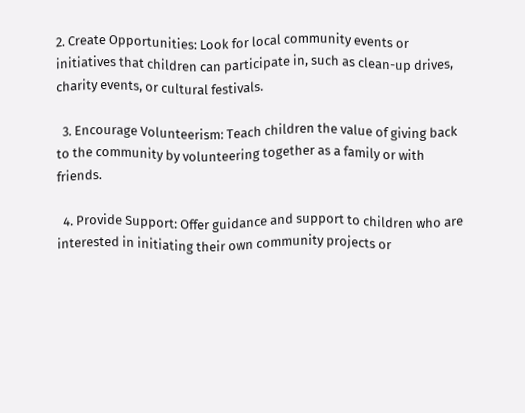2. Create Opportunities: Look for local community events or initiatives that children can participate in, such as clean-up drives, charity events, or cultural festivals.

  3. Encourage Volunteerism: Teach children the value of giving back to the community by volunteering together as a family or with friends.

  4. Provide Support: Offer guidance and support to children who are interested in initiating their own community projects or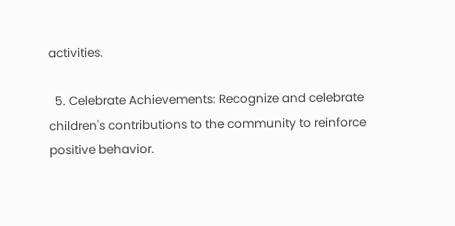activities.

  5. Celebrate Achievements: Recognize and celebrate children's contributions to the community to reinforce positive behavior.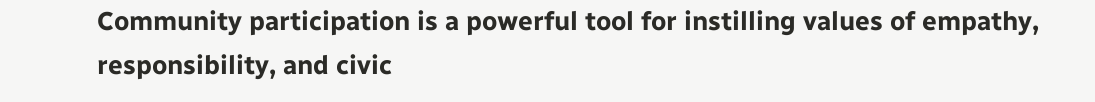Community participation is a powerful tool for instilling values of empathy, responsibility, and civic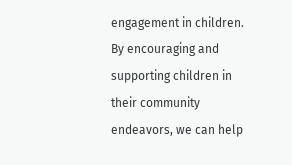engagement in children. By encouraging and supporting children in their community endeavors, we can help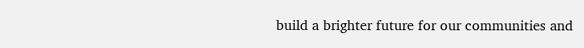build a brighter future for our communities and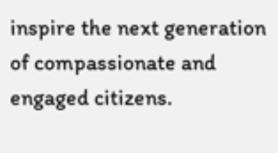inspire the next generation of compassionate and engaged citizens.